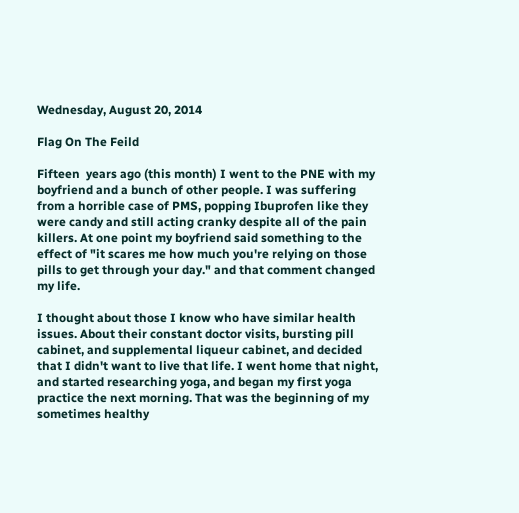Wednesday, August 20, 2014

Flag On The Feild

Fifteen  years ago (this month) I went to the PNE with my boyfriend and a bunch of other people. I was suffering from a horrible case of PMS, popping Ibuprofen like they were candy and still acting cranky despite all of the pain killers. At one point my boyfriend said something to the effect of "it scares me how much you're relying on those pills to get through your day." and that comment changed my life.

I thought about those I know who have similar health issues. About their constant doctor visits, bursting pill cabinet, and supplemental liqueur cabinet, and decided that I didn't want to live that life. I went home that night, and started researching yoga, and began my first yoga practice the next morning. That was the beginning of my sometimes healthy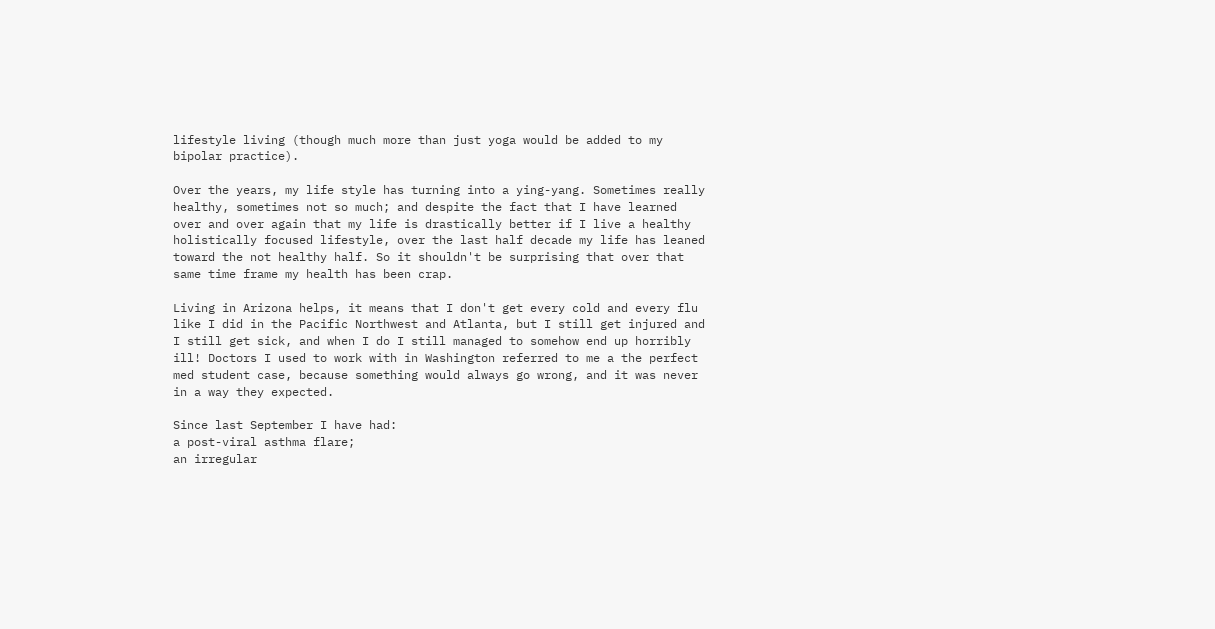lifestyle living (though much more than just yoga would be added to my bipolar practice).

Over the years, my life style has turning into a ying-yang. Sometimes really healthy, sometimes not so much; and despite the fact that I have learned over and over again that my life is drastically better if I live a healthy holistically focused lifestyle, over the last half decade my life has leaned toward the not healthy half. So it shouldn't be surprising that over that same time frame my health has been crap.

Living in Arizona helps, it means that I don't get every cold and every flu like I did in the Pacific Northwest and Atlanta, but I still get injured and I still get sick, and when I do I still managed to somehow end up horribly ill! Doctors I used to work with in Washington referred to me a the perfect med student case, because something would always go wrong, and it was never in a way they expected.

Since last September I have had:
a post-viral asthma flare;
an irregular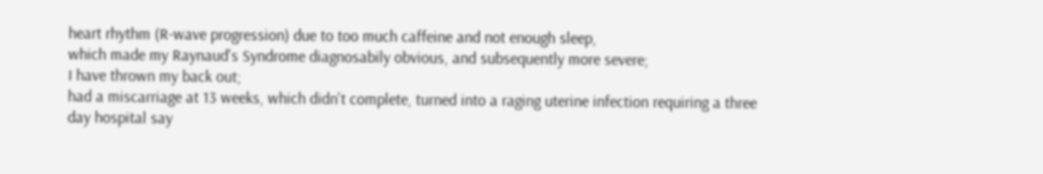heart rhythm (R-wave progression) due to too much caffeine and not enough sleep,
which made my Raynaud's Syndrome diagnosabily obvious, and subsequently more severe;
I have thrown my back out;
had a miscarriage at 13 weeks, which didn't complete, turned into a raging uterine infection requiring a three day hospital say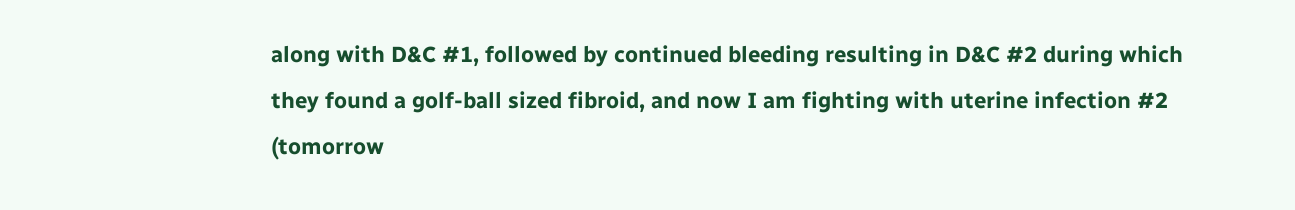along with D&C #1, followed by continued bleeding resulting in D&C #2 during which they found a golf-ball sized fibroid, and now I am fighting with uterine infection #2 (tomorrow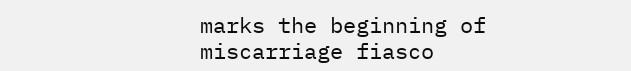marks the beginning of miscarriage fiasco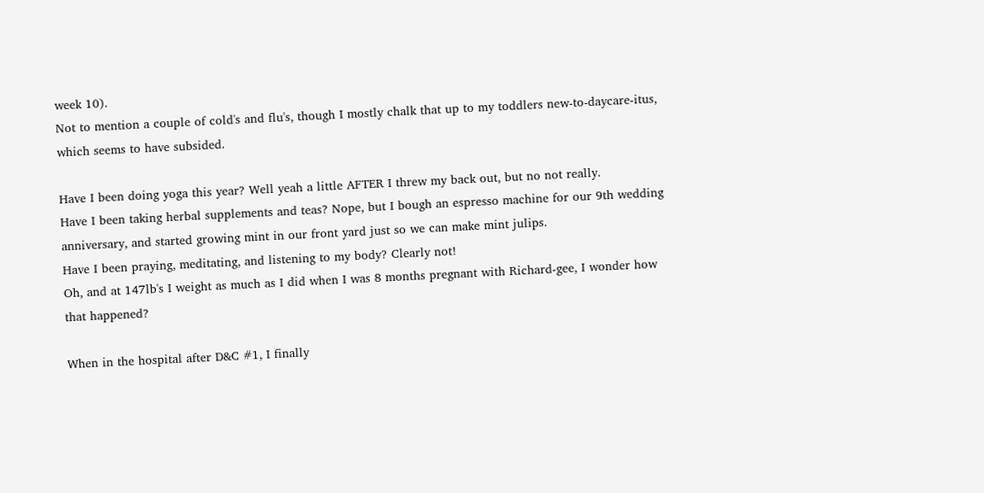week 10).
Not to mention a couple of cold's and flu's, though I mostly chalk that up to my toddlers new-to-daycare-itus, which seems to have subsided.

Have I been doing yoga this year? Well yeah a little AFTER I threw my back out, but no not really.
Have I been taking herbal supplements and teas? Nope, but I bough an espresso machine for our 9th wedding anniversary, and started growing mint in our front yard just so we can make mint julips.
Have I been praying, meditating, and listening to my body? Clearly not!
Oh, and at 147lb's I weight as much as I did when I was 8 months pregnant with Richard-gee, I wonder how that happened?

When in the hospital after D&C #1, I finally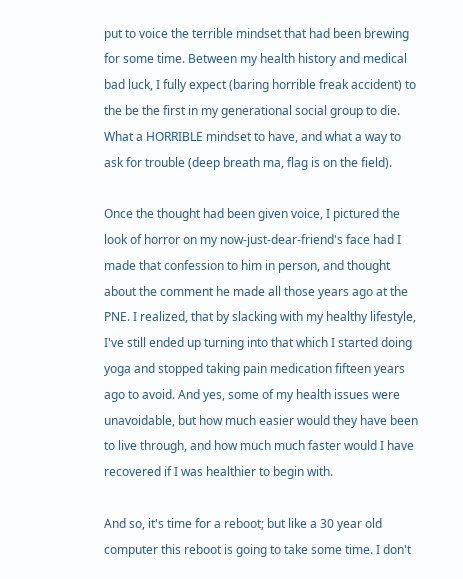put to voice the terrible mindset that had been brewing for some time. Between my health history and medical bad luck, I fully expect (baring horrible freak accident) to the be the first in my generational social group to die. What a HORRIBLE mindset to have, and what a way to ask for trouble (deep breath ma, flag is on the field).

Once the thought had been given voice, I pictured the look of horror on my now-just-dear-friend's face had I made that confession to him in person, and thought about the comment he made all those years ago at the PNE. I realized, that by slacking with my healthy lifestyle, I've still ended up turning into that which I started doing yoga and stopped taking pain medication fifteen years ago to avoid. And yes, some of my health issues were unavoidable, but how much easier would they have been to live through, and how much much faster would I have recovered if I was healthier to begin with.

And so, it's time for a reboot; but like a 30 year old computer this reboot is going to take some time. I don't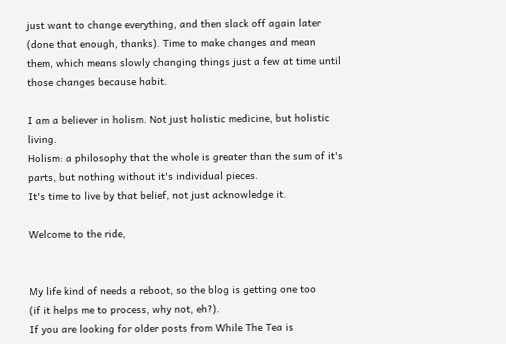just want to change everything, and then slack off again later (done that enough, thanks). Time to make changes and mean them, which means slowly changing things just a few at time until those changes because habit.

I am a believer in holism. Not just holistic medicine, but holistic living.
Holism: a philosophy that the whole is greater than the sum of it's parts, but nothing without it's individual pieces.
It's time to live by that belief, not just acknowledge it.

Welcome to the ride,


My life kind of needs a reboot, so the blog is getting one too
(if it helps me to process, why not, eh?).
If you are looking for older posts from While The Tea is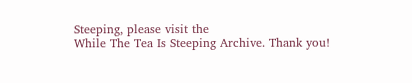Steeping, please visit the
While The Tea Is Steeping Archive. Thank you!